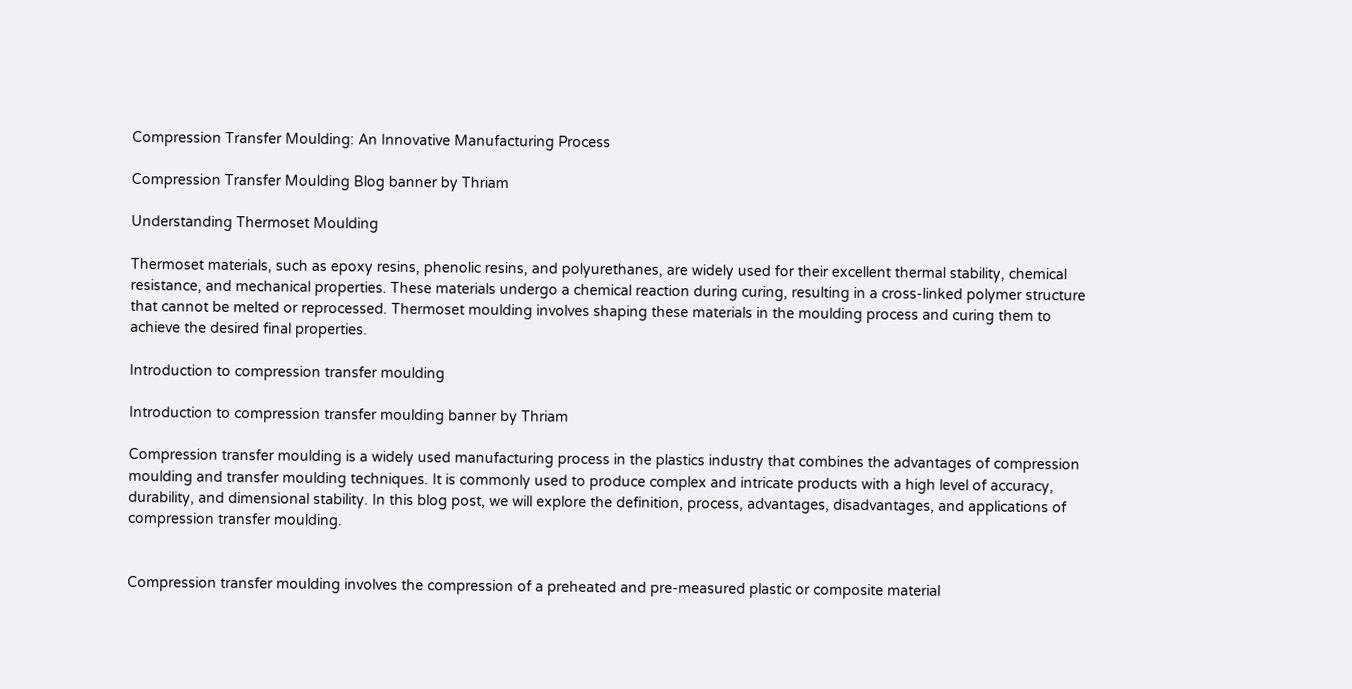Compression Transfer Moulding: An Innovative Manufacturing Process

Compression Transfer Moulding Blog banner by Thriam

Understanding Thermoset Moulding

Thermoset materials, such as epoxy resins, phenolic resins, and polyurethanes, are widely used for their excellent thermal stability, chemical resistance, and mechanical properties. These materials undergo a chemical reaction during curing, resulting in a cross-linked polymer structure that cannot be melted or reprocessed. Thermoset moulding involves shaping these materials in the moulding process and curing them to achieve the desired final properties.

Introduction to compression transfer moulding

Introduction to compression transfer moulding banner by Thriam

Compression transfer moulding is a widely used manufacturing process in the plastics industry that combines the advantages of compression moulding and transfer moulding techniques. It is commonly used to produce complex and intricate products with a high level of accuracy, durability, and dimensional stability. In this blog post, we will explore the definition, process, advantages, disadvantages, and applications of compression transfer moulding.


Compression transfer moulding involves the compression of a preheated and pre-measured plastic or composite material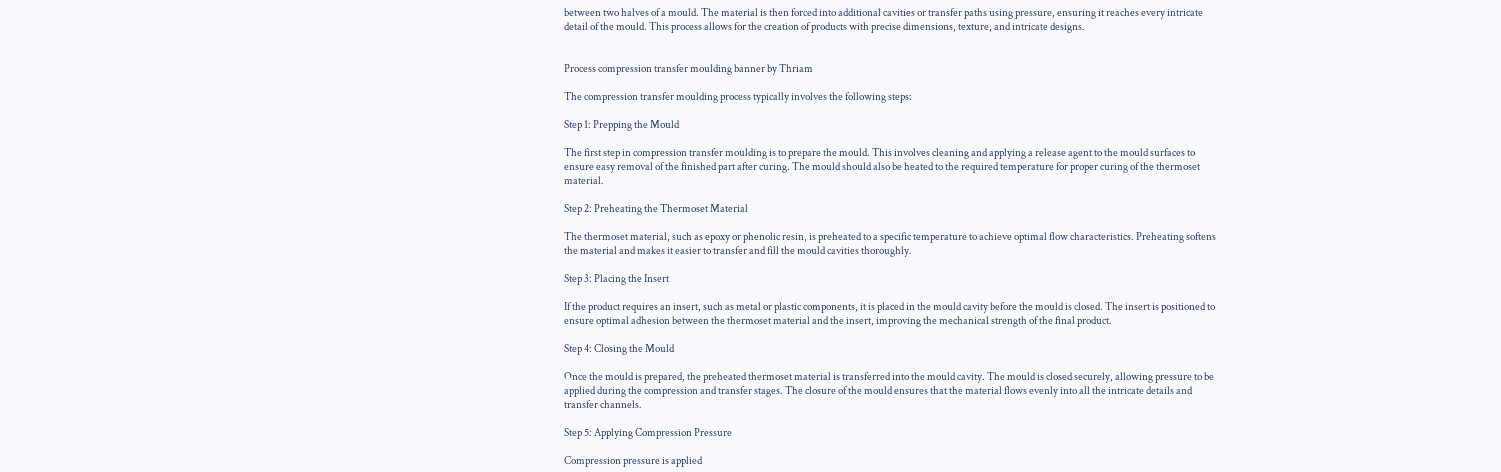between two halves of a mould. The material is then forced into additional cavities or transfer paths using pressure, ensuring it reaches every intricate detail of the mould. This process allows for the creation of products with precise dimensions, texture, and intricate designs.


Process compression transfer moulding banner by Thriam

The compression transfer moulding process typically involves the following steps:

Step 1: Prepping the Mould

The first step in compression transfer moulding is to prepare the mould. This involves cleaning and applying a release agent to the mould surfaces to ensure easy removal of the finished part after curing. The mould should also be heated to the required temperature for proper curing of the thermoset material.

Step 2: Preheating the Thermoset Material

The thermoset material, such as epoxy or phenolic resin, is preheated to a specific temperature to achieve optimal flow characteristics. Preheating softens the material and makes it easier to transfer and fill the mould cavities thoroughly.

Step 3: Placing the Insert

If the product requires an insert, such as metal or plastic components, it is placed in the mould cavity before the mould is closed. The insert is positioned to ensure optimal adhesion between the thermoset material and the insert, improving the mechanical strength of the final product.

Step 4: Closing the Mould

Once the mould is prepared, the preheated thermoset material is transferred into the mould cavity. The mould is closed securely, allowing pressure to be applied during the compression and transfer stages. The closure of the mould ensures that the material flows evenly into all the intricate details and transfer channels.

Step 5: Applying Compression Pressure

Compression pressure is applied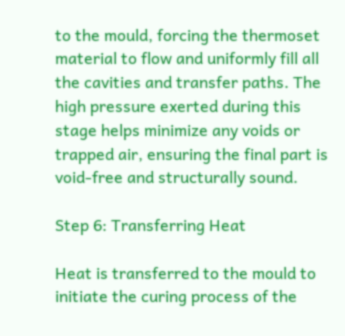to the mould, forcing the thermoset material to flow and uniformly fill all the cavities and transfer paths. The high pressure exerted during this stage helps minimize any voids or trapped air, ensuring the final part is void-free and structurally sound.

Step 6: Transferring Heat

Heat is transferred to the mould to initiate the curing process of the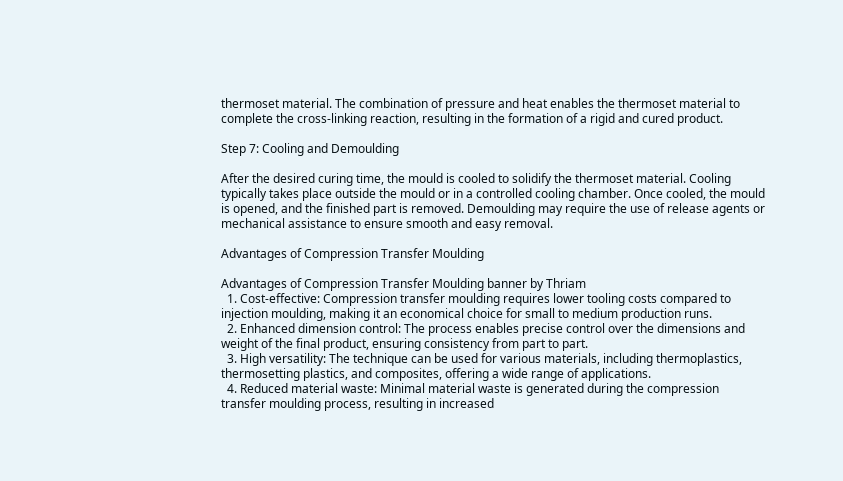thermoset material. The combination of pressure and heat enables the thermoset material to complete the cross-linking reaction, resulting in the formation of a rigid and cured product.

Step 7: Cooling and Demoulding

After the desired curing time, the mould is cooled to solidify the thermoset material. Cooling typically takes place outside the mould or in a controlled cooling chamber. Once cooled, the mould is opened, and the finished part is removed. Demoulding may require the use of release agents or mechanical assistance to ensure smooth and easy removal.

Advantages of Compression Transfer Moulding

Advantages of Compression Transfer Moulding banner by Thriam
  1. Cost-effective: Compression transfer moulding requires lower tooling costs compared to injection moulding, making it an economical choice for small to medium production runs.
  2. Enhanced dimension control: The process enables precise control over the dimensions and weight of the final product, ensuring consistency from part to part.
  3. High versatility: The technique can be used for various materials, including thermoplastics, thermosetting plastics, and composites, offering a wide range of applications.
  4. Reduced material waste: Minimal material waste is generated during the compression transfer moulding process, resulting in increased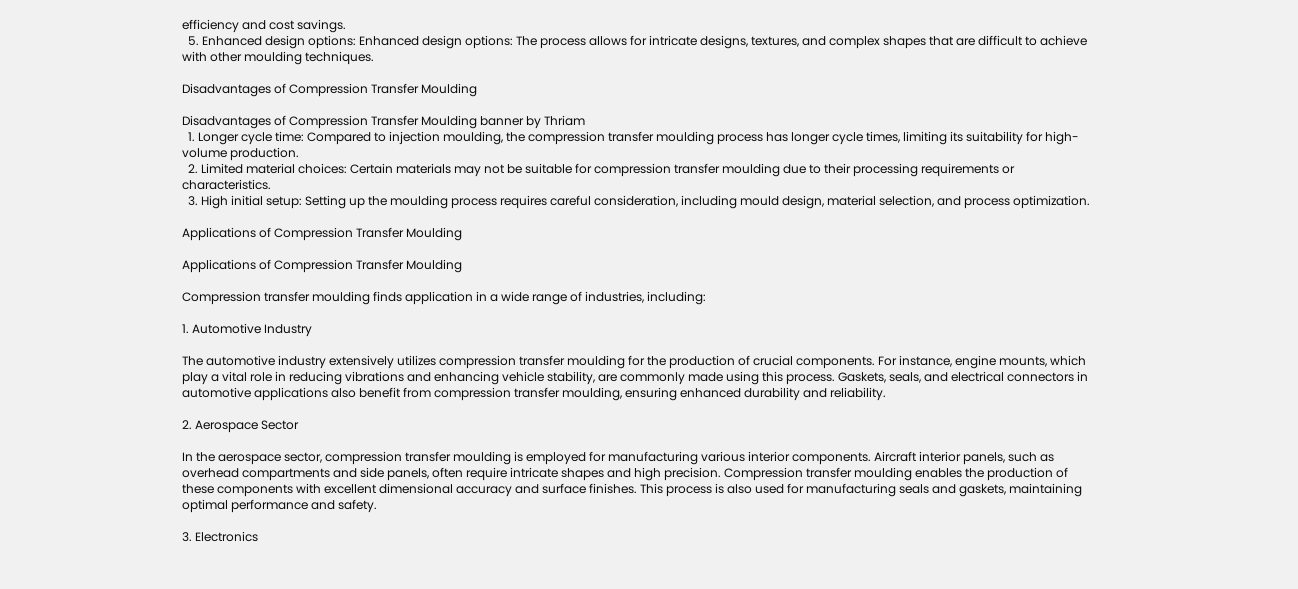efficiency and cost savings.
  5. Enhanced design options: Enhanced design options: The process allows for intricate designs, textures, and complex shapes that are difficult to achieve with other moulding techniques.

Disadvantages of Compression Transfer Moulding

Disadvantages of Compression Transfer Moulding banner by Thriam
  1. Longer cycle time: Compared to injection moulding, the compression transfer moulding process has longer cycle times, limiting its suitability for high-volume production.
  2. Limited material choices: Certain materials may not be suitable for compression transfer moulding due to their processing requirements or characteristics.
  3. High initial setup: Setting up the moulding process requires careful consideration, including mould design, material selection, and process optimization.

Applications of Compression Transfer Moulding

Applications of Compression Transfer Moulding

Compression transfer moulding finds application in a wide range of industries, including:

1. Automotive Industry

The automotive industry extensively utilizes compression transfer moulding for the production of crucial components. For instance, engine mounts, which play a vital role in reducing vibrations and enhancing vehicle stability, are commonly made using this process. Gaskets, seals, and electrical connectors in automotive applications also benefit from compression transfer moulding, ensuring enhanced durability and reliability.

2. Aerospace Sector

In the aerospace sector, compression transfer moulding is employed for manufacturing various interior components. Aircraft interior panels, such as overhead compartments and side panels, often require intricate shapes and high precision. Compression transfer moulding enables the production of these components with excellent dimensional accuracy and surface finishes. This process is also used for manufacturing seals and gaskets, maintaining optimal performance and safety.

3. Electronics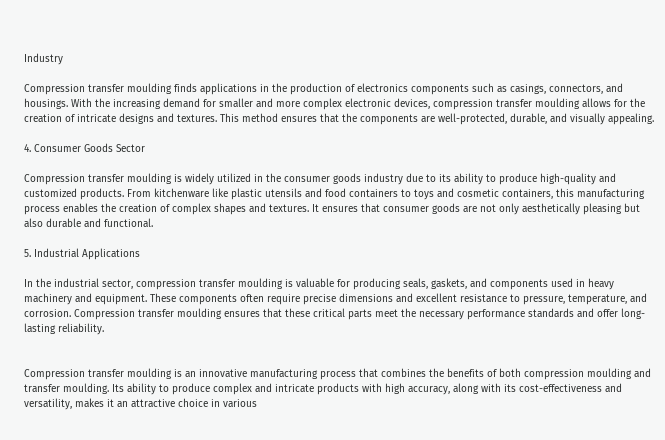Industry

Compression transfer moulding finds applications in the production of electronics components such as casings, connectors, and housings. With the increasing demand for smaller and more complex electronic devices, compression transfer moulding allows for the creation of intricate designs and textures. This method ensures that the components are well-protected, durable, and visually appealing.

4. Consumer Goods Sector

Compression transfer moulding is widely utilized in the consumer goods industry due to its ability to produce high-quality and customized products. From kitchenware like plastic utensils and food containers to toys and cosmetic containers, this manufacturing process enables the creation of complex shapes and textures. It ensures that consumer goods are not only aesthetically pleasing but also durable and functional.

5. Industrial Applications

In the industrial sector, compression transfer moulding is valuable for producing seals, gaskets, and components used in heavy machinery and equipment. These components often require precise dimensions and excellent resistance to pressure, temperature, and corrosion. Compression transfer moulding ensures that these critical parts meet the necessary performance standards and offer long-lasting reliability.


Compression transfer moulding is an innovative manufacturing process that combines the benefits of both compression moulding and transfer moulding. Its ability to produce complex and intricate products with high accuracy, along with its cost-effectiveness and versatility, makes it an attractive choice in various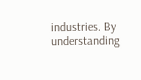industries. By understanding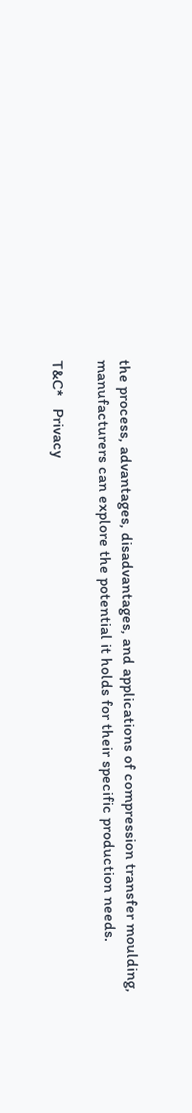the process, advantages, disadvantages, and applications of compression transfer moulding, manufacturers can explore the potential it holds for their specific production needs.

T&C*   Privacy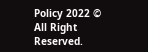Policy 2022 © All Right Reserved.